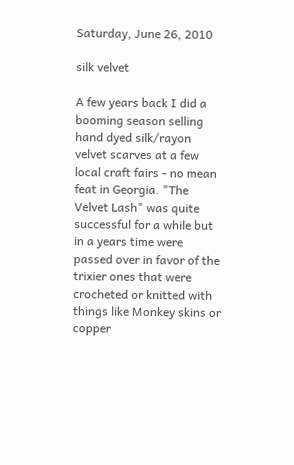Saturday, June 26, 2010

silk velvet

A few years back I did a booming season selling hand dyed silk/rayon velvet scarves at a few local craft fairs - no mean feat in Georgia. "The Velvet Lash" was quite successful for a while but in a years time were passed over in favor of the trixier ones that were crocheted or knitted with things like Monkey skins or copper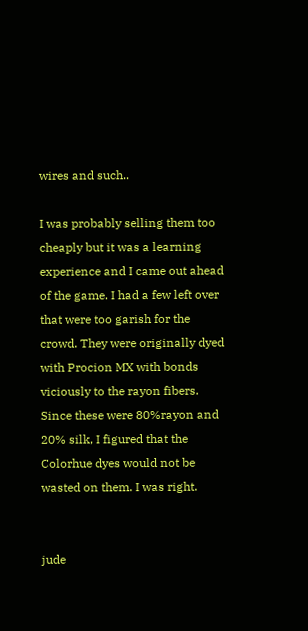wires and such..

I was probably selling them too cheaply but it was a learning experience and I came out ahead of the game. I had a few left over that were too garish for the crowd. They were originally dyed with Procion MX with bonds viciously to the rayon fibers. Since these were 80%rayon and 20% silk, I figured that the Colorhue dyes would not be wasted on them. I was right.


jude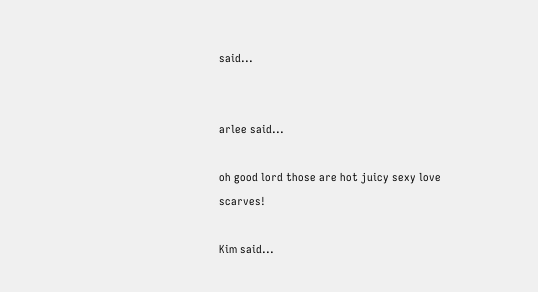said...


arlee said...

oh good lord those are hot juicy sexy love scarves!

Kim said...